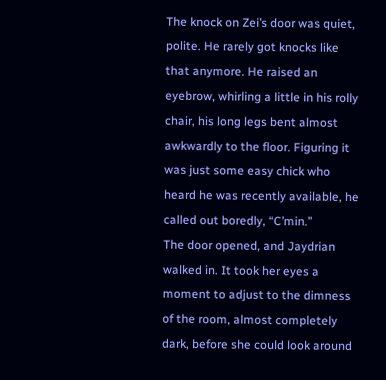The knock on Zei’s door was quiet, polite. He rarely got knocks like that anymore. He raised an eyebrow, whirling a little in his rolly chair, his long legs bent almost awkwardly to the floor. Figuring it was just some easy chick who heard he was recently available, he called out boredly, “C’min.”
The door opened, and Jaydrian walked in. It took her eyes a moment to adjust to the dimness of the room, almost completely dark, before she could look around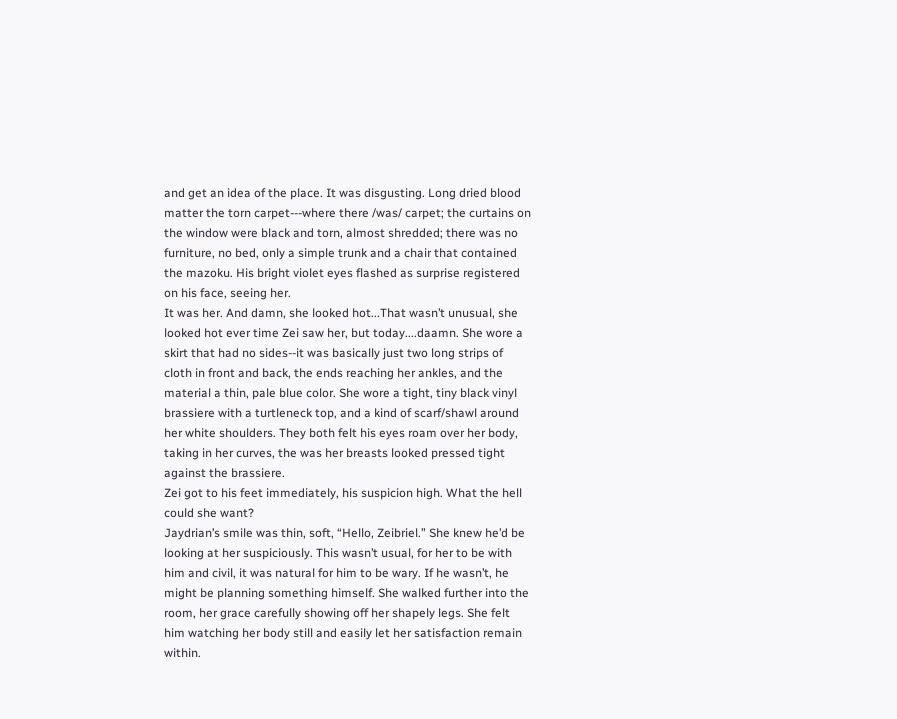and get an idea of the place. It was disgusting. Long dried blood matter the torn carpet---where there /was/ carpet; the curtains on the window were black and torn, almost shredded; there was no furniture, no bed, only a simple trunk and a chair that contained the mazoku. His bright violet eyes flashed as surprise registered on his face, seeing her.
It was her. And damn, she looked hot...That wasn’t unusual, she looked hot ever time Zei saw her, but today....daamn. She wore a skirt that had no sides--it was basically just two long strips of cloth in front and back, the ends reaching her ankles, and the material a thin, pale blue color. She wore a tight, tiny black vinyl brassiere with a turtleneck top, and a kind of scarf/shawl around her white shoulders. They both felt his eyes roam over her body, taking in her curves, the was her breasts looked pressed tight against the brassiere.
Zei got to his feet immediately, his suspicion high. What the hell could she want?
Jaydrian’s smile was thin, soft, “Hello, Zeibriel.” She knew he’d be looking at her suspiciously. This wasn’t usual, for her to be with him and civil, it was natural for him to be wary. If he wasn’t, he might be planning something himself. She walked further into the room, her grace carefully showing off her shapely legs. She felt him watching her body still and easily let her satisfaction remain within.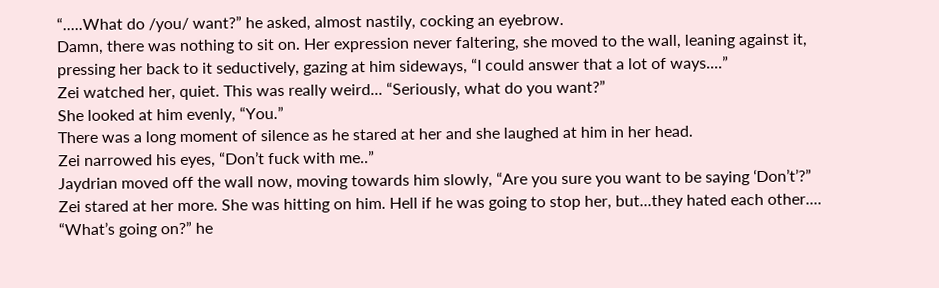“.....What do /you/ want?” he asked, almost nastily, cocking an eyebrow.
Damn, there was nothing to sit on. Her expression never faltering, she moved to the wall, leaning against it, pressing her back to it seductively, gazing at him sideways, “I could answer that a lot of ways....”
Zei watched her, quiet. This was really weird... “Seriously, what do you want?”
She looked at him evenly, “You.”
There was a long moment of silence as he stared at her and she laughed at him in her head.
Zei narrowed his eyes, “Don’t fuck with me..”
Jaydrian moved off the wall now, moving towards him slowly, “Are you sure you want to be saying ‘Don’t’?”
Zei stared at her more. She was hitting on him. Hell if he was going to stop her, but...they hated each other.... “What’s going on?” he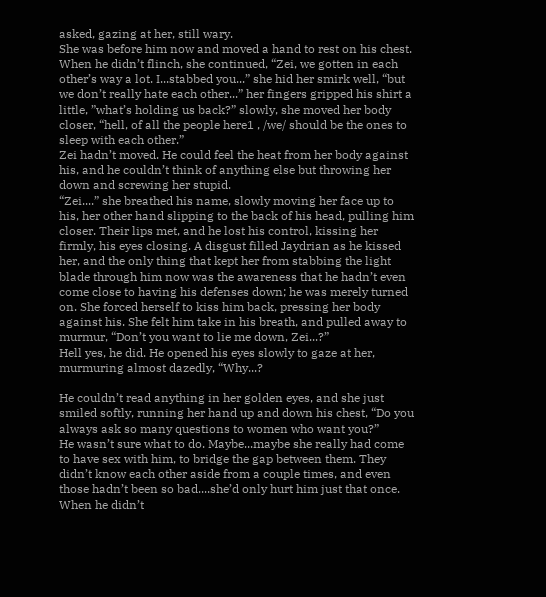asked, gazing at her, still wary.
She was before him now and moved a hand to rest on his chest. When he didn’t flinch, she continued, “Zei, we gotten in each other’s way a lot. I...stabbed you...” she hid her smirk well, “but we don’t really hate each other...” her fingers gripped his shirt a little, ”what’s holding us back?” slowly, she moved her body closer, “hell, of all the people here1 , /we/ should be the ones to sleep with each other.”
Zei hadn’t moved. He could feel the heat from her body against his, and he couldn’t think of anything else but throwing her down and screwing her stupid.
“Zei....” she breathed his name, slowly moving her face up to his, her other hand slipping to the back of his head, pulling him closer. Their lips met, and he lost his control, kissing her firmly, his eyes closing. A disgust filled Jaydrian as he kissed her, and the only thing that kept her from stabbing the light blade through him now was the awareness that he hadn’t even come close to having his defenses down; he was merely turned on. She forced herself to kiss him back, pressing her body against his. She felt him take in his breath, and pulled away to murmur, “Don’t you want to lie me down, Zei...?”
Hell yes, he did. He opened his eyes slowly to gaze at her, murmuring almost dazedly, “Why...?

He couldn’t read anything in her golden eyes, and she just smiled softly, running her hand up and down his chest, “Do you always ask so many questions to women who want you?”
He wasn’t sure what to do. Maybe...maybe she really had come to have sex with him, to bridge the gap between them. They didn’t know each other aside from a couple times, and even those hadn’t been so bad....she’d only hurt him just that once.
When he didn’t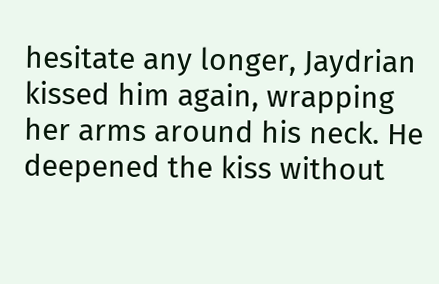hesitate any longer, Jaydrian kissed him again, wrapping her arms around his neck. He deepened the kiss without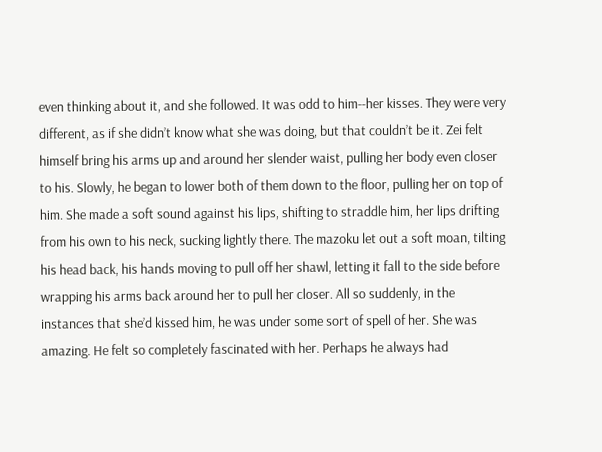even thinking about it, and she followed. It was odd to him--her kisses. They were very different, as if she didn’t know what she was doing, but that couldn’t be it. Zei felt himself bring his arms up and around her slender waist, pulling her body even closer to his. Slowly, he began to lower both of them down to the floor, pulling her on top of him. She made a soft sound against his lips, shifting to straddle him, her lips drifting from his own to his neck, sucking lightly there. The mazoku let out a soft moan, tilting his head back, his hands moving to pull off her shawl, letting it fall to the side before wrapping his arms back around her to pull her closer. All so suddenly, in the instances that she’d kissed him, he was under some sort of spell of her. She was amazing. He felt so completely fascinated with her. Perhaps he always had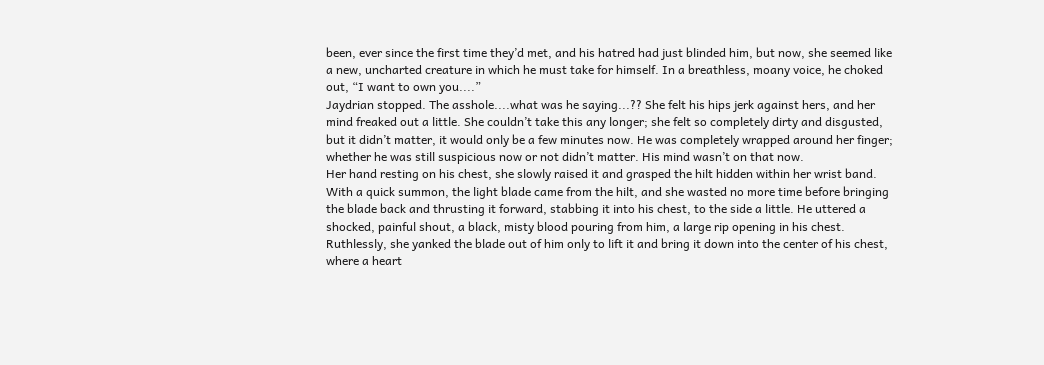been, ever since the first time they’d met, and his hatred had just blinded him, but now, she seemed like a new, uncharted creature in which he must take for himself. In a breathless, moany voice, he choked out, “I want to own you....”
Jaydrian stopped. The asshole....what was he saying...?? She felt his hips jerk against hers, and her mind freaked out a little. She couldn’t take this any longer; she felt so completely dirty and disgusted, but it didn’t matter, it would only be a few minutes now. He was completely wrapped around her finger; whether he was still suspicious now or not didn’t matter. His mind wasn’t on that now.
Her hand resting on his chest, she slowly raised it and grasped the hilt hidden within her wrist band. With a quick summon, the light blade came from the hilt, and she wasted no more time before bringing the blade back and thrusting it forward, stabbing it into his chest, to the side a little. He uttered a shocked, painful shout, a black, misty blood pouring from him, a large rip opening in his chest. Ruthlessly, she yanked the blade out of him only to lift it and bring it down into the center of his chest, where a heart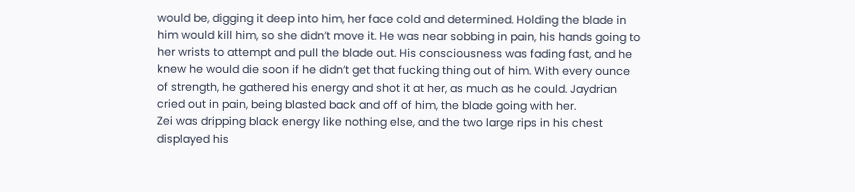would be, digging it deep into him, her face cold and determined. Holding the blade in him would kill him, so she didn’t move it. He was near sobbing in pain, his hands going to her wrists to attempt and pull the blade out. His consciousness was fading fast, and he knew he would die soon if he didn’t get that fucking thing out of him. With every ounce of strength, he gathered his energy and shot it at her, as much as he could. Jaydrian cried out in pain, being blasted back and off of him, the blade going with her.
Zei was dripping black energy like nothing else, and the two large rips in his chest displayed his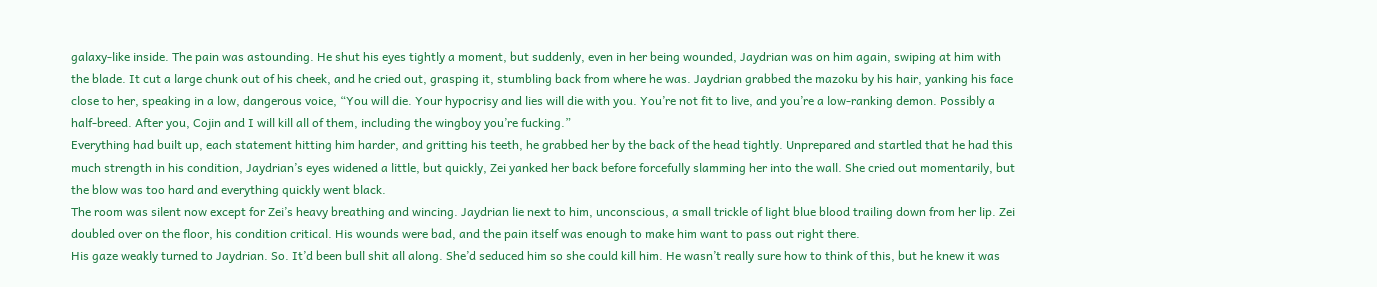galaxy-like inside. The pain was astounding. He shut his eyes tightly a moment, but suddenly, even in her being wounded, Jaydrian was on him again, swiping at him with the blade. It cut a large chunk out of his cheek, and he cried out, grasping it, stumbling back from where he was. Jaydrian grabbed the mazoku by his hair, yanking his face close to her, speaking in a low, dangerous voice, “You will die. Your hypocrisy and lies will die with you. You’re not fit to live, and you’re a low-ranking demon. Possibly a half-breed. After you, Cojin and I will kill all of them, including the wingboy you’re fucking.”
Everything had built up, each statement hitting him harder, and gritting his teeth, he grabbed her by the back of the head tightly. Unprepared and startled that he had this much strength in his condition, Jaydrian’s eyes widened a little, but quickly, Zei yanked her back before forcefully slamming her into the wall. She cried out momentarily, but the blow was too hard and everything quickly went black.
The room was silent now except for Zei’s heavy breathing and wincing. Jaydrian lie next to him, unconscious, a small trickle of light blue blood trailing down from her lip. Zei doubled over on the floor, his condition critical. His wounds were bad, and the pain itself was enough to make him want to pass out right there.
His gaze weakly turned to Jaydrian. So. It’d been bull shit all along. She’d seduced him so she could kill him. He wasn’t really sure how to think of this, but he knew it was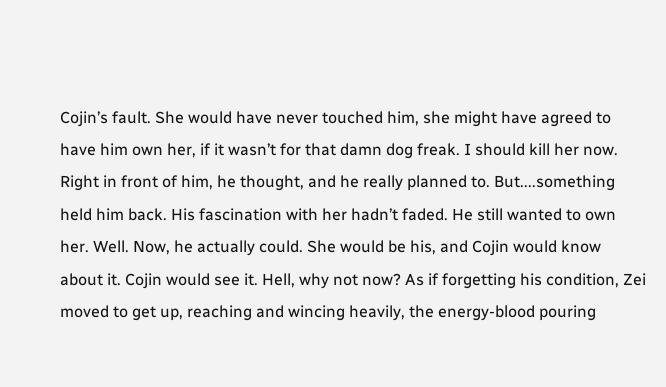Cojin’s fault. She would have never touched him, she might have agreed to have him own her, if it wasn’t for that damn dog freak. I should kill her now. Right in front of him, he thought, and he really planned to. But....something held him back. His fascination with her hadn’t faded. He still wanted to own her. Well. Now, he actually could. She would be his, and Cojin would know about it. Cojin would see it. Hell, why not now? As if forgetting his condition, Zei moved to get up, reaching and wincing heavily, the energy-blood pouring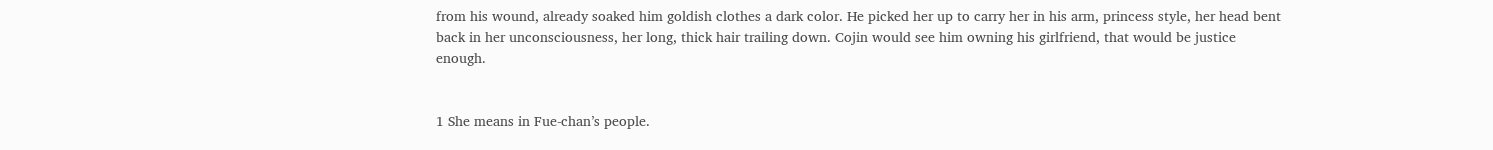from his wound, already soaked him goldish clothes a dark color. He picked her up to carry her in his arm, princess style, her head bent back in her unconsciousness, her long, thick hair trailing down. Cojin would see him owning his girlfriend, that would be justice enough.


1 She means in Fue-chan’s people.